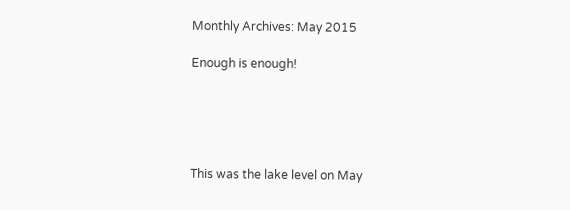Monthly Archives: May 2015

Enough is enough!





This was the lake level on May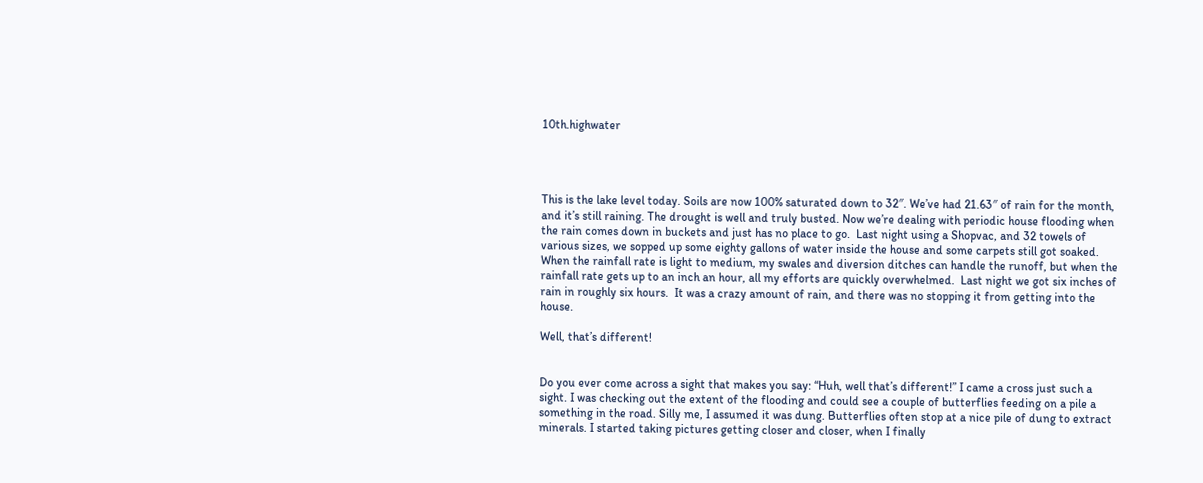10th.highwater




This is the lake level today. Soils are now 100% saturated down to 32″. We’ve had 21.63″ of rain for the month, and it’s still raining. The drought is well and truly busted. Now we’re dealing with periodic house flooding when the rain comes down in buckets and just has no place to go.  Last night using a Shopvac, and 32 towels of various sizes, we sopped up some eighty gallons of water inside the house and some carpets still got soaked. When the rainfall rate is light to medium, my swales and diversion ditches can handle the runoff, but when the rainfall rate gets up to an inch an hour, all my efforts are quickly overwhelmed.  Last night we got six inches of rain in roughly six hours.  It was a crazy amount of rain, and there was no stopping it from getting into the house.

Well, that’s different!


Do you ever come across a sight that makes you say: “Huh, well that’s different!” I came a cross just such a sight. I was checking out the extent of the flooding and could see a couple of butterflies feeding on a pile a something in the road. Silly me, I assumed it was dung. Butterflies often stop at a nice pile of dung to extract minerals. I started taking pictures getting closer and closer, when I finally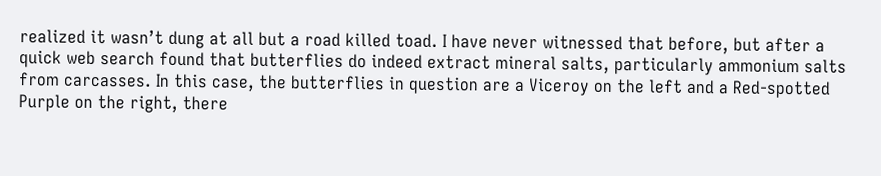realized it wasn’t dung at all but a road killed toad. I have never witnessed that before, but after a quick web search found that butterflies do indeed extract mineral salts, particularly ammonium salts from carcasses. In this case, the butterflies in question are a Viceroy on the left and a Red-spotted Purple on the right, there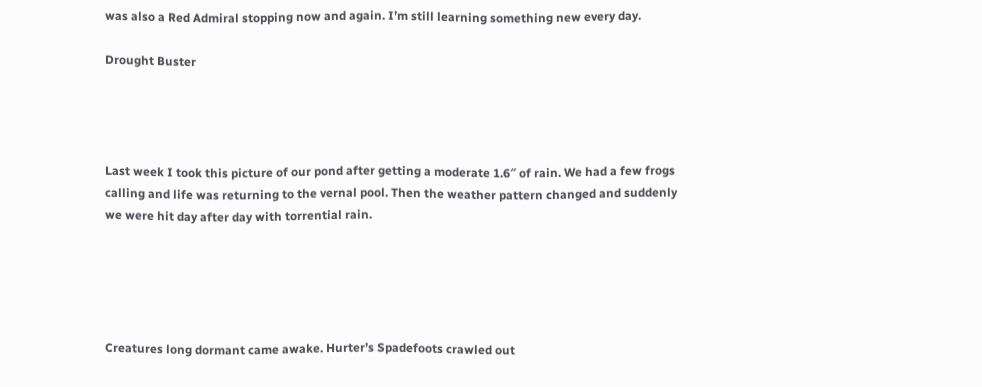was also a Red Admiral stopping now and again. I’m still learning something new every day.

Drought Buster




Last week I took this picture of our pond after getting a moderate 1.6″ of rain. We had a few frogs calling and life was returning to the vernal pool. Then the weather pattern changed and suddenly we were hit day after day with torrential rain.





Creatures long dormant came awake. Hurter’s Spadefoots crawled out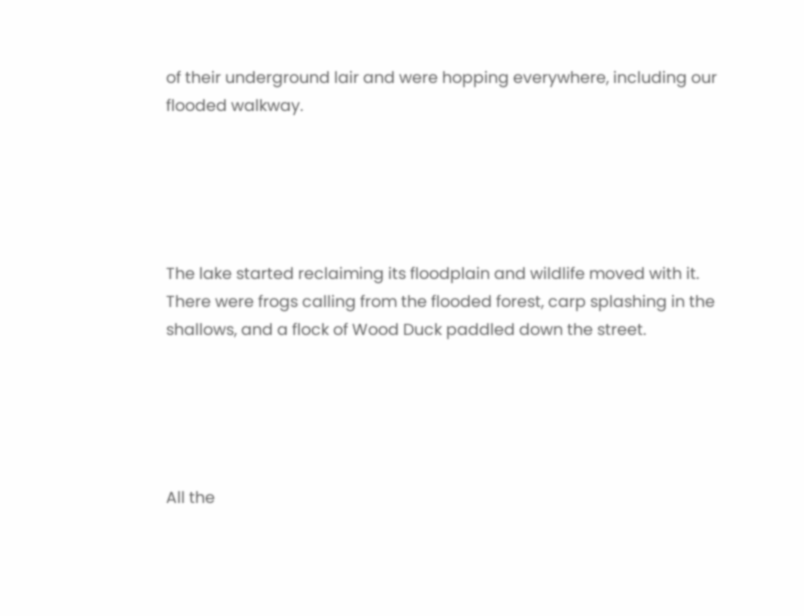of their underground lair and were hopping everywhere, including our flooded walkway.





The lake started reclaiming its floodplain and wildlife moved with it. There were frogs calling from the flooded forest, carp splashing in the shallows, and a flock of Wood Duck paddled down the street.





All the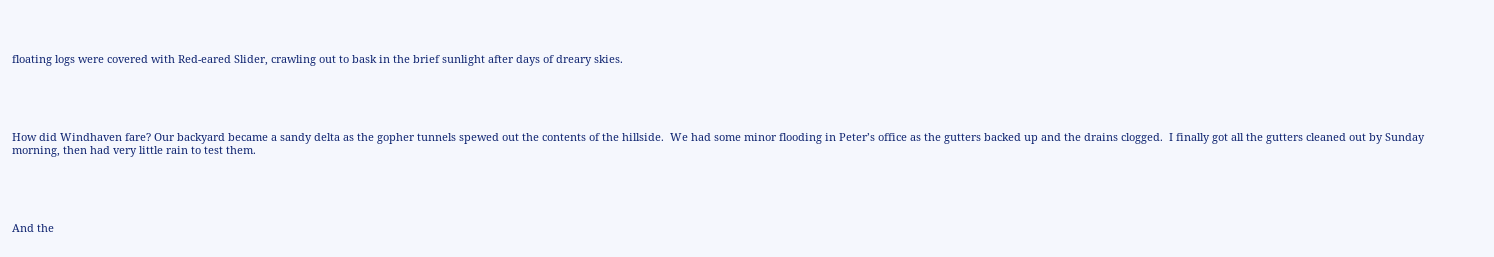floating logs were covered with Red-eared Slider, crawling out to bask in the brief sunlight after days of dreary skies.





How did Windhaven fare? Our backyard became a sandy delta as the gopher tunnels spewed out the contents of the hillside.  We had some minor flooding in Peter’s office as the gutters backed up and the drains clogged.  I finally got all the gutters cleaned out by Sunday morning, then had very little rain to test them.





And the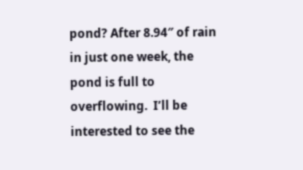pond? After 8.94″ of rain in just one week, the pond is full to overflowing.  I’ll be interested to see the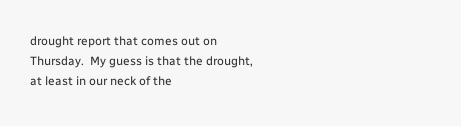drought report that comes out on Thursday.  My guess is that the drought, at least in our neck of the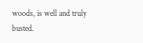woods, is well and truly busted.